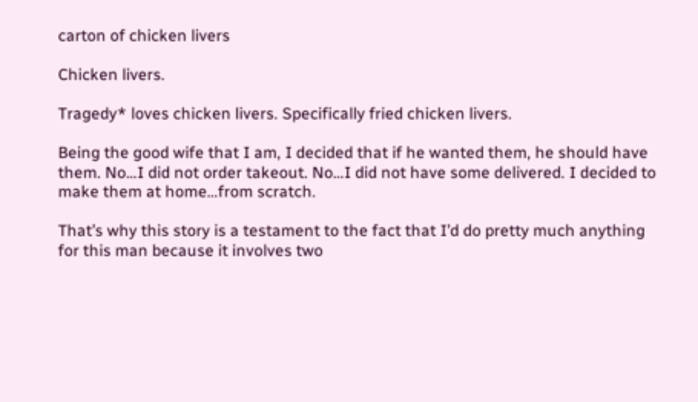carton of chicken livers

Chicken livers.

Tragedy* loves chicken livers. Specifically fried chicken livers.

Being the good wife that I am, I decided that if he wanted them, he should have them. No…I did not order takeout. No…I did not have some delivered. I decided to make them at home…from scratch.

That’s why this story is a testament to the fact that I’d do pretty much anything for this man because it involves two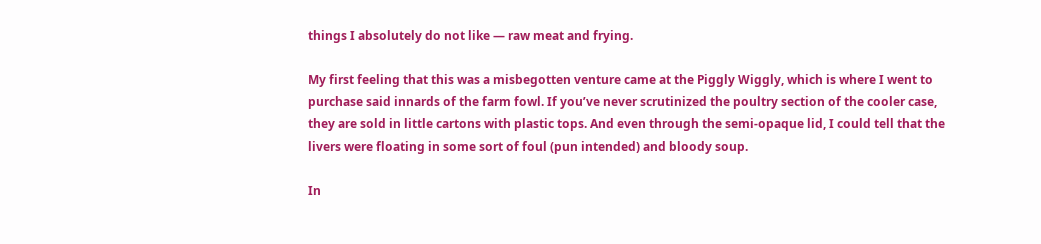things I absolutely do not like — raw meat and frying.

My first feeling that this was a misbegotten venture came at the Piggly Wiggly, which is where I went to purchase said innards of the farm fowl. If you’ve never scrutinized the poultry section of the cooler case, they are sold in little cartons with plastic tops. And even through the semi-opaque lid, I could tell that the livers were floating in some sort of foul (pun intended) and bloody soup.

In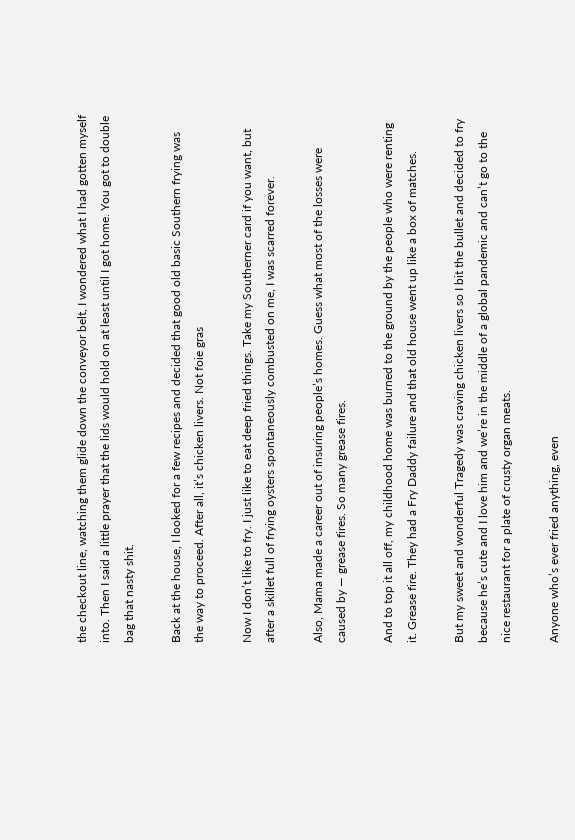the checkout line, watching them glide down the conveyor belt, I wondered what I had gotten myself into. Then I said a little prayer that the lids would hold on at least until I got home. You got to double bag that nasty shit.

Back at the house, I looked for a few recipes and decided that good old basic Southern frying was the way to proceed. After all, it’s chicken livers. Not foie gras

Now I don’t like to fry. I just like to eat deep fried things. Take my Southerner card if you want, but after a skillet full of frying oysters spontaneously combusted on me, I was scarred forever.

Also, Mama made a career out of insuring people’s homes. Guess what most of the losses were caused by — grease fires. So many grease fires.

And to top it all off, my childhood home was burned to the ground by the people who were renting it. Grease fire. They had a Fry Daddy failure and that old house went up like a box of matches.

But my sweet and wonderful Tragedy was craving chicken livers so I bit the bullet and decided to fry because he’s cute and I love him and we’re in the middle of a global pandemic and can’t go to the nice restaurant for a plate of crusty organ meats.

Anyone who’s ever fried anything, even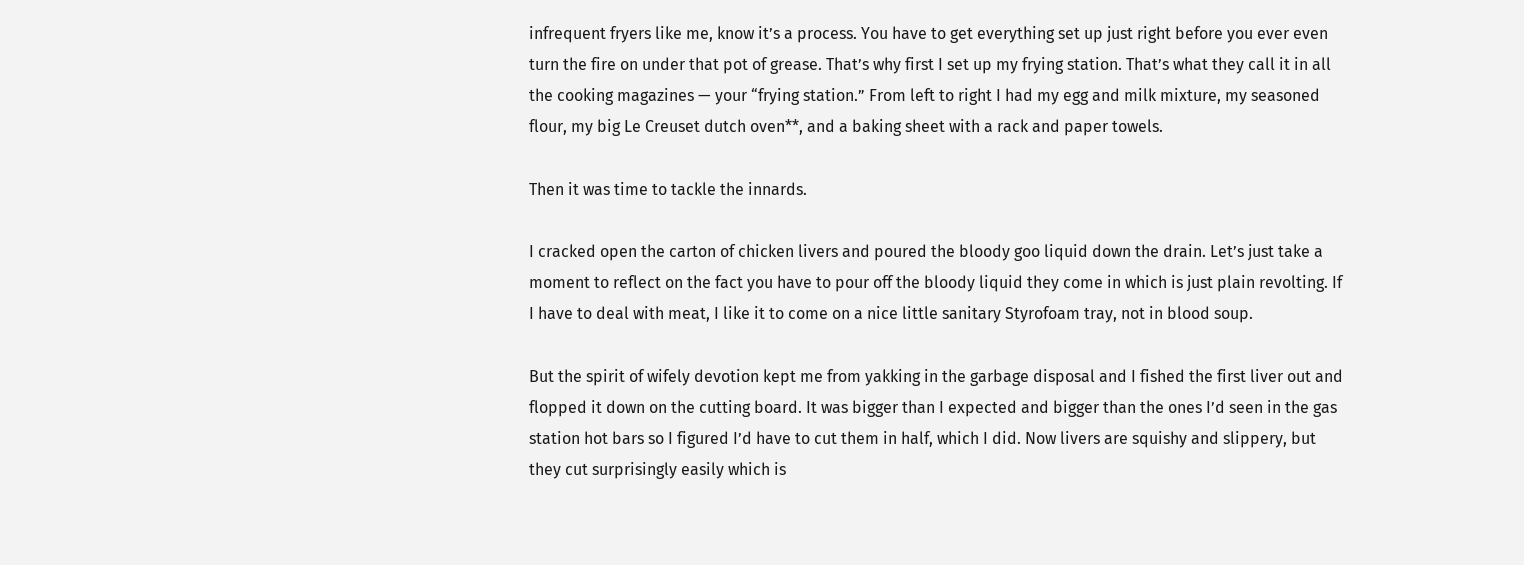infrequent fryers like me, know it’s a process. You have to get everything set up just right before you ever even turn the fire on under that pot of grease. That’s why first I set up my frying station. That’s what they call it in all the cooking magazines — your “frying station.” From left to right I had my egg and milk mixture, my seasoned flour, my big Le Creuset dutch oven**, and a baking sheet with a rack and paper towels.

Then it was time to tackle the innards.

I cracked open the carton of chicken livers and poured the bloody goo liquid down the drain. Let’s just take a moment to reflect on the fact you have to pour off the bloody liquid they come in which is just plain revolting. If I have to deal with meat, I like it to come on a nice little sanitary Styrofoam tray, not in blood soup.

But the spirit of wifely devotion kept me from yakking in the garbage disposal and I fished the first liver out and flopped it down on the cutting board. It was bigger than I expected and bigger than the ones I’d seen in the gas station hot bars so I figured I’d have to cut them in half, which I did. Now livers are squishy and slippery, but they cut surprisingly easily which is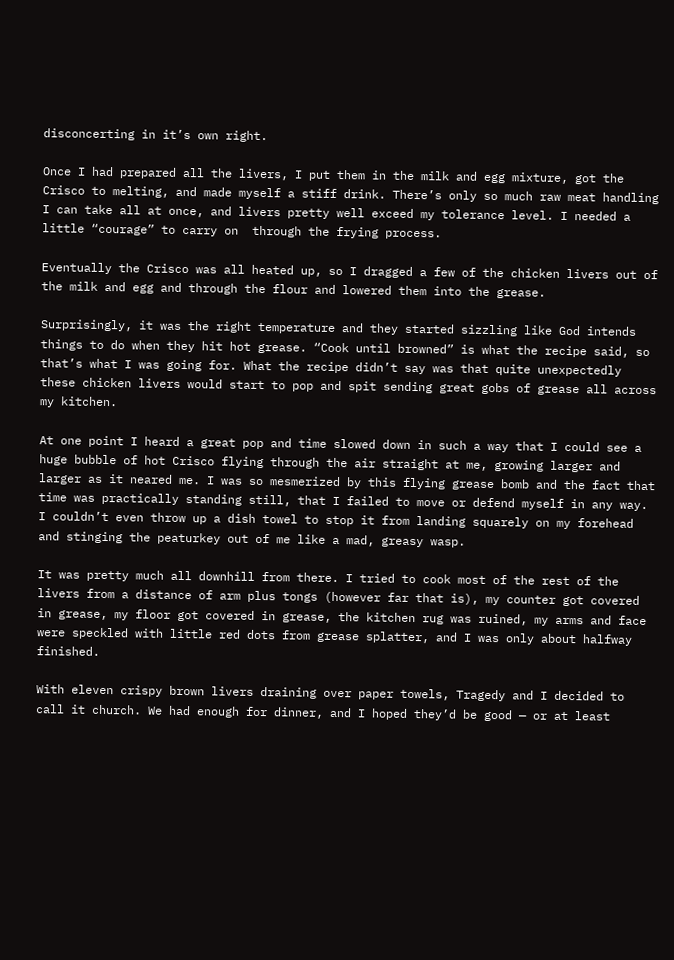disconcerting in it’s own right.

Once I had prepared all the livers, I put them in the milk and egg mixture, got the Crisco to melting, and made myself a stiff drink. There’s only so much raw meat handling I can take all at once, and livers pretty well exceed my tolerance level. I needed a little “courage” to carry on  through the frying process.

Eventually the Crisco was all heated up, so I dragged a few of the chicken livers out of the milk and egg and through the flour and lowered them into the grease.

Surprisingly, it was the right temperature and they started sizzling like God intends things to do when they hit hot grease. “Cook until browned” is what the recipe said, so that’s what I was going for. What the recipe didn’t say was that quite unexpectedly these chicken livers would start to pop and spit sending great gobs of grease all across my kitchen.

At one point I heard a great pop and time slowed down in such a way that I could see a huge bubble of hot Crisco flying through the air straight at me, growing larger and larger as it neared me. I was so mesmerized by this flying grease bomb and the fact that time was practically standing still, that I failed to move or defend myself in any way. I couldn’t even throw up a dish towel to stop it from landing squarely on my forehead and stinging the peaturkey out of me like a mad, greasy wasp.

It was pretty much all downhill from there. I tried to cook most of the rest of the livers from a distance of arm plus tongs (however far that is), my counter got covered in grease, my floor got covered in grease, the kitchen rug was ruined, my arms and face were speckled with little red dots from grease splatter, and I was only about halfway finished.

With eleven crispy brown livers draining over paper towels, Tragedy and I decided to call it church. We had enough for dinner, and I hoped they’d be good — or at least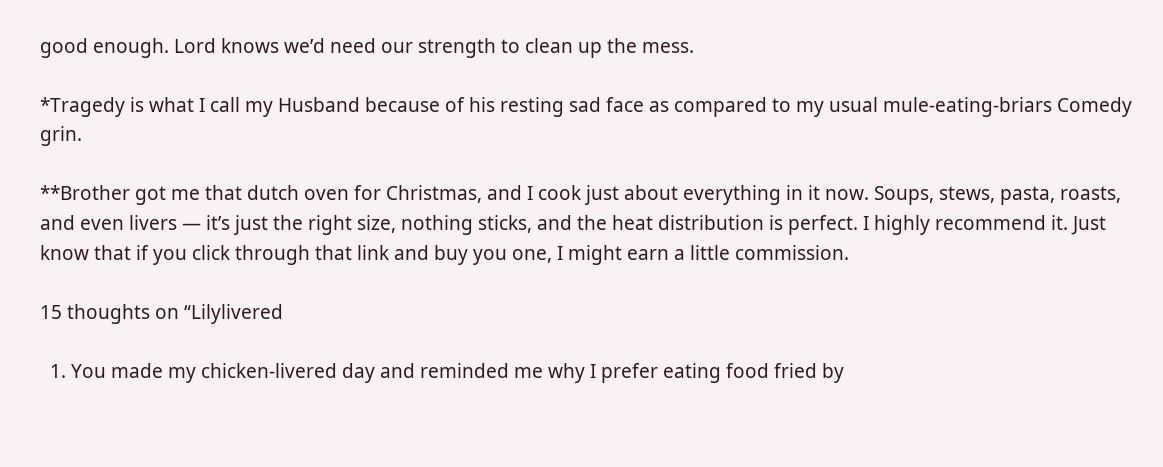good enough. Lord knows we’d need our strength to clean up the mess.

*Tragedy is what I call my Husband because of his resting sad face as compared to my usual mule-eating-briars Comedy grin.

**Brother got me that dutch oven for Christmas, and I cook just about everything in it now. Soups, stews, pasta, roasts, and even livers — it’s just the right size, nothing sticks, and the heat distribution is perfect. I highly recommend it. Just know that if you click through that link and buy you one, I might earn a little commission.

15 thoughts on “Lilylivered

  1. You made my chicken-livered day and reminded me why I prefer eating food fried by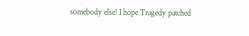somebody else! I hope Tragedy patched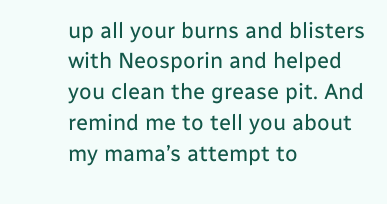up all your burns and blisters with Neosporin and helped you clean the grease pit. And remind me to tell you about my mama’s attempt to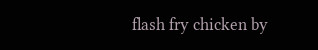flash fry chicken by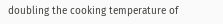doubling the cooking temperature of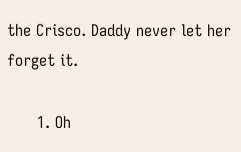the Crisco. Daddy never let her forget it.

      1. Oh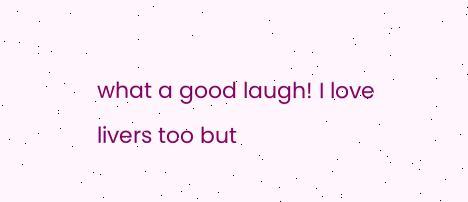what a good laugh! I love livers too but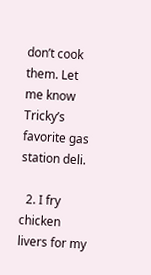don’t cook them. Let me know Tricky’s favorite gas station deli.

  2. I fry chicken livers for my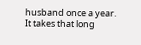husband once a year. It takes that long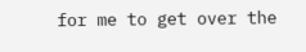for me to get over the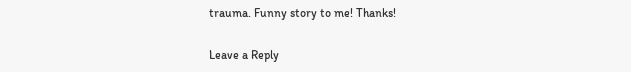trauma. Funny story to me! Thanks!

Leave a Reply